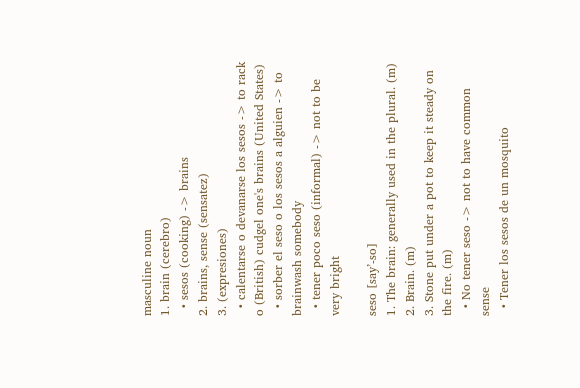masculine noun
1. brain (cerebro)
  • sesos (cooking) -> brains
2. brains, sense (sensatez)
3. (expresiones)
  • calentarse o devanarse los sesos -> to rack o (British) cudgel one's brains (United States)
  • sorber el seso o los sesos a alguien -> to brainwash somebody
  • tener poco seso (informal) -> not to be very bright

seso [say’-so]
1. The brain: generally used in the plural. (m)
2. Brain. (m)
3. Stone put under a pot to keep it steady on the fire. (m)
  • No tener seso -> not to have common sense
  • Tener los sesos de un mosquito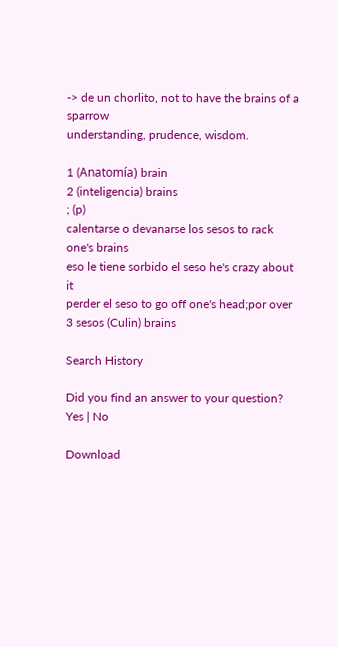-> de un chorlito, not to have the brains of a sparrow
understanding, prudence, wisdom.

1 (Anatomía) brain
2 (inteligencia) brains
; (p)
calentarse o devanarse los sesos to rack one's brains
eso le tiene sorbido el seso he's crazy about it
perder el seso to go off one's head;por over
3 sesos (Culin) brains

Search History

Did you find an answer to your question? Yes | No

Download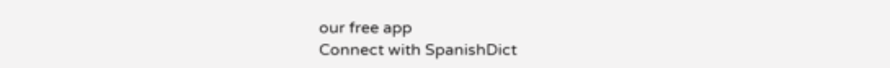our free app
Connect with SpanishDict